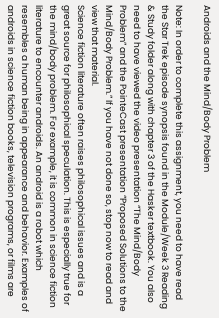Androids and the Mind/Body Problem

Note: In order to complete this assignment, you need to have read the Star Trek episode synopsis found in the Module/Week 3 Reading & Study folder along with chapter 3 of the Hasker textbook. You also need to have viewed the video presentation “The Mind/Body Problem” and the PointeCast presentation “Proposed Solutions to the Mind/Body Problem.” If you have not done so, stop now to read and view that material.
Science fiction literature often raises philosophical issues and is a great source for philosophical speculation. This is especially true for the mind/body problem. For example, it is common in science fiction literature to encounter androids. An android is a robot which resembles a human being in appearance and behavior. Examples of androids in science fiction books, television programs, or films are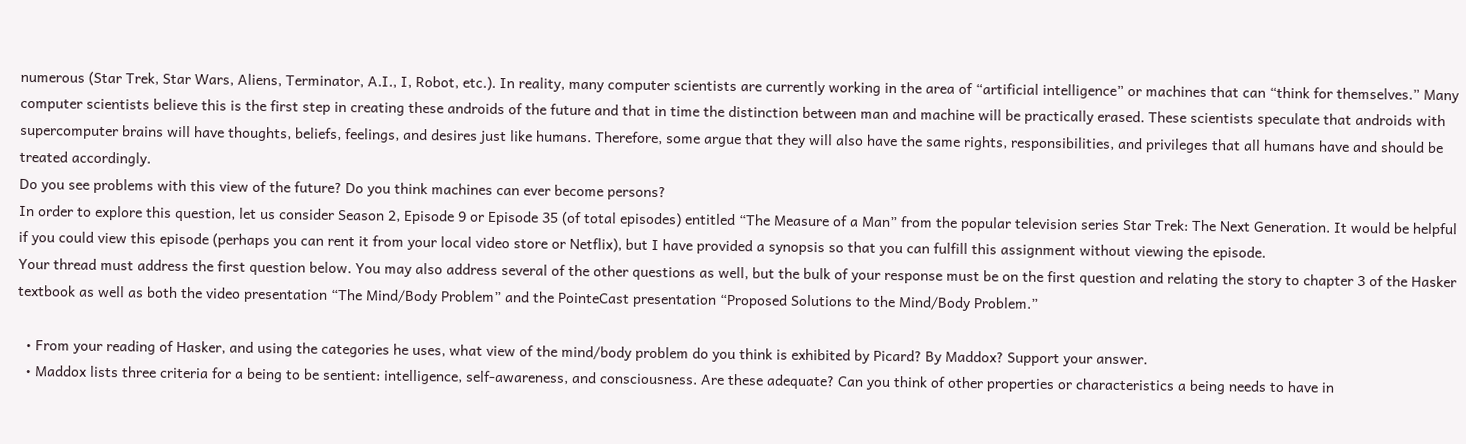numerous (Star Trek, Star Wars, Aliens, Terminator, A.I., I, Robot, etc.). In reality, many computer scientists are currently working in the area of “artificial intelligence” or machines that can “think for themselves.” Many computer scientists believe this is the first step in creating these androids of the future and that in time the distinction between man and machine will be practically erased. These scientists speculate that androids with supercomputer brains will have thoughts, beliefs, feelings, and desires just like humans. Therefore, some argue that they will also have the same rights, responsibilities, and privileges that all humans have and should be treated accordingly.
Do you see problems with this view of the future? Do you think machines can ever become persons?
In order to explore this question, let us consider Season 2, Episode 9 or Episode 35 (of total episodes) entitled “The Measure of a Man” from the popular television series Star Trek: The Next Generation. It would be helpful if you could view this episode (perhaps you can rent it from your local video store or Netflix), but I have provided a synopsis so that you can fulfill this assignment without viewing the episode.
Your thread must address the first question below. You may also address several of the other questions as well, but the bulk of your response must be on the first question and relating the story to chapter 3 of the Hasker textbook as well as both the video presentation “The Mind/Body Problem” and the PointeCast presentation “Proposed Solutions to the Mind/Body Problem.”

  • From your reading of Hasker, and using the categories he uses, what view of the mind/body problem do you think is exhibited by Picard? By Maddox? Support your answer.
  • Maddox lists three criteria for a being to be sentient: intelligence, self-awareness, and consciousness. Are these adequate? Can you think of other properties or characteristics a being needs to have in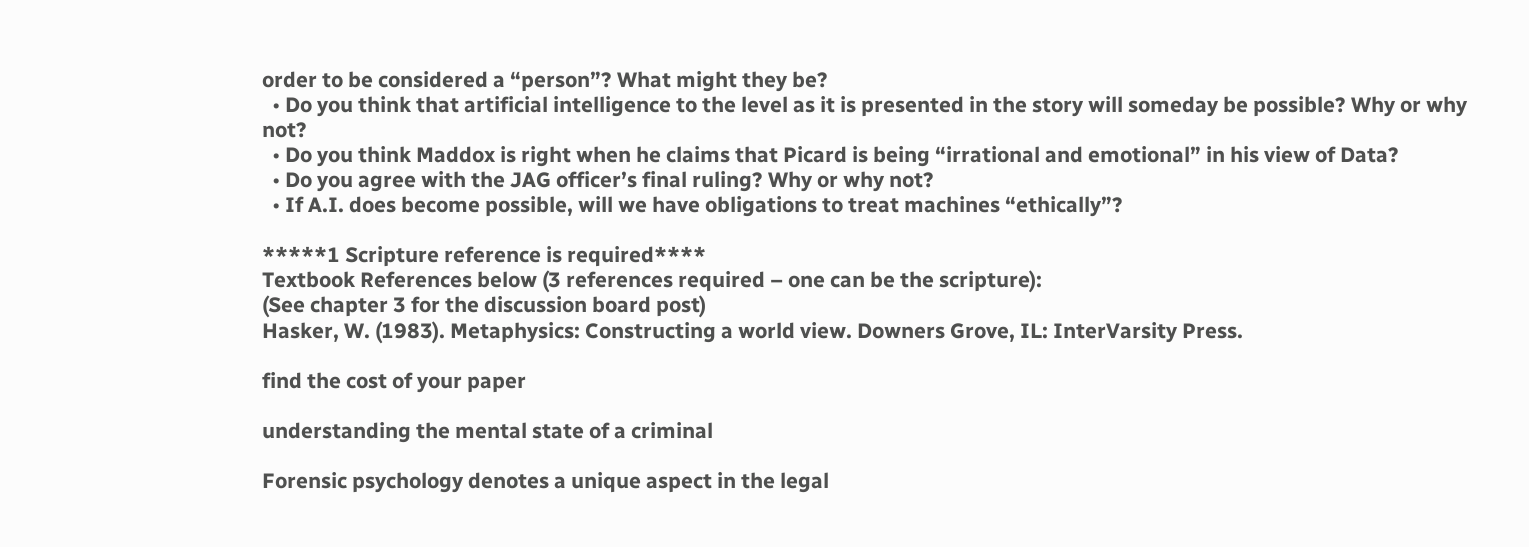order to be considered a “person”? What might they be?
  • Do you think that artificial intelligence to the level as it is presented in the story will someday be possible? Why or why not?
  • Do you think Maddox is right when he claims that Picard is being “irrational and emotional” in his view of Data?
  • Do you agree with the JAG officer’s final ruling? Why or why not?
  • If A.I. does become possible, will we have obligations to treat machines “ethically”?

*****1 Scripture reference is required****
Textbook References below (3 references required – one can be the scripture):
(See chapter 3 for the discussion board post)
Hasker, W. (1983). Metaphysics: Constructing a world view. Downers Grove, IL: InterVarsity Press.

find the cost of your paper

understanding the mental state of a criminal

Forensic psychology denotes a unique aspect in the legal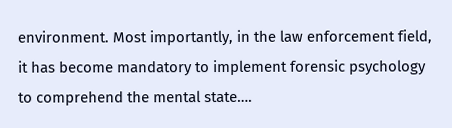environment. Most importantly, in the law enforcement field, it has become mandatory to implement forensic psychology to comprehend the mental state….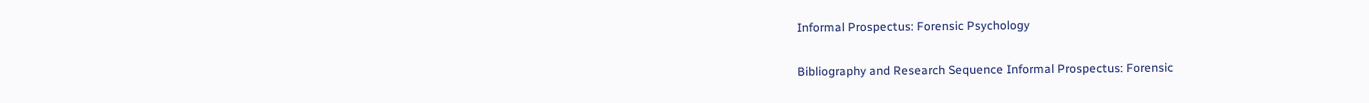Informal Prospectus: Forensic Psychology

Bibliography and Research Sequence Informal Prospectus: Forensic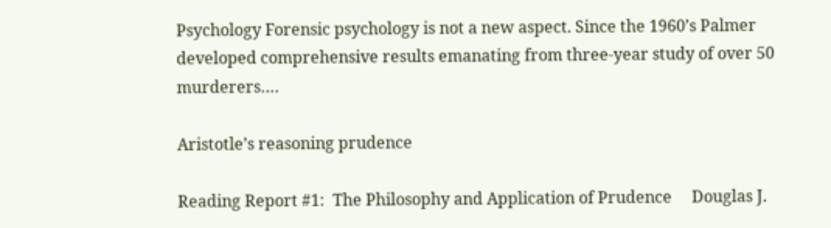Psychology Forensic psychology is not a new aspect. Since the 1960’s Palmer developed comprehensive results emanating from three-year study of over 50 murderers….

Aristotle’s reasoning prudence

Reading Report #1:  The Philosophy and Application of Prudence     Douglas J.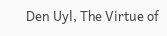Den Uyl, The Virtue of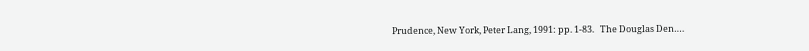Prudence, New York, Peter Lang, 1991: pp. 1-83.   The Douglas Den….